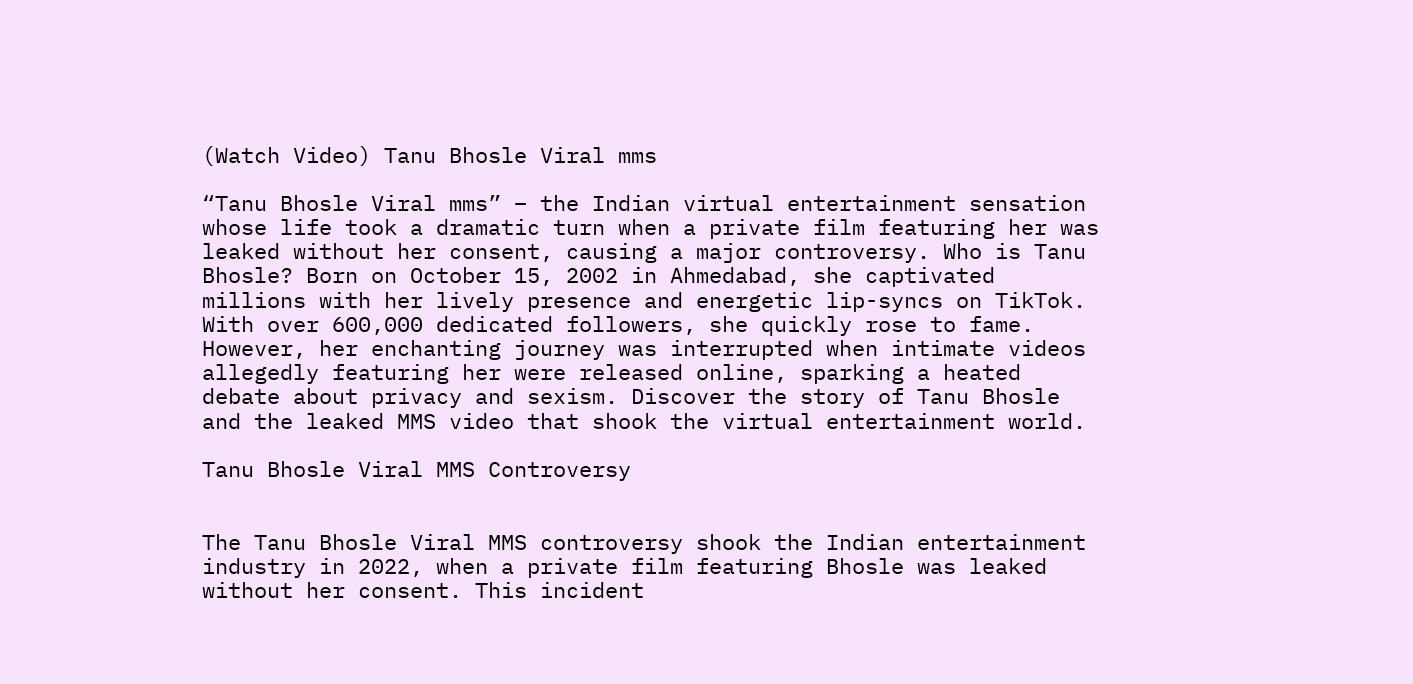(Watch Video) Tanu Bhosle Viral mms

“Tanu Bhosle Viral mms” – the Indian virtual entertainment sensation whose life took a dramatic turn when a private film featuring her was leaked without her consent, causing a major controversy. Who is Tanu Bhosle? Born on October 15, 2002 in Ahmedabad, she captivated millions with her lively presence and energetic lip-syncs on TikTok. With over 600,000 dedicated followers, she quickly rose to fame. However, her enchanting journey was interrupted when intimate videos allegedly featuring her were released online, sparking a heated debate about privacy and sexism. Discover the story of Tanu Bhosle and the leaked MMS video that shook the virtual entertainment world.

Tanu Bhosle Viral MMS Controversy


The Tanu Bhosle Viral MMS controversy shook the Indian entertainment industry in 2022, when a private film featuring Bhosle was leaked without her consent. This incident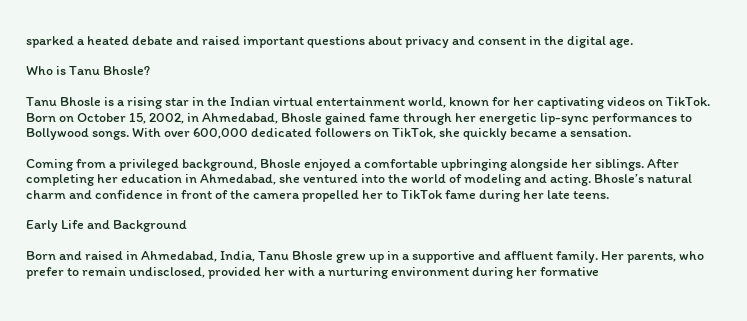sparked a heated debate and raised important questions about privacy and consent in the digital age.

Who is Tanu Bhosle?

Tanu Bhosle is a rising star in the Indian virtual entertainment world, known for her captivating videos on TikTok. Born on October 15, 2002, in Ahmedabad, Bhosle gained fame through her energetic lip-sync performances to Bollywood songs. With over 600,000 dedicated followers on TikTok, she quickly became a sensation.

Coming from a privileged background, Bhosle enjoyed a comfortable upbringing alongside her siblings. After completing her education in Ahmedabad, she ventured into the world of modeling and acting. Bhosle’s natural charm and confidence in front of the camera propelled her to TikTok fame during her late teens.

Early Life and Background

Born and raised in Ahmedabad, India, Tanu Bhosle grew up in a supportive and affluent family. Her parents, who prefer to remain undisclosed, provided her with a nurturing environment during her formative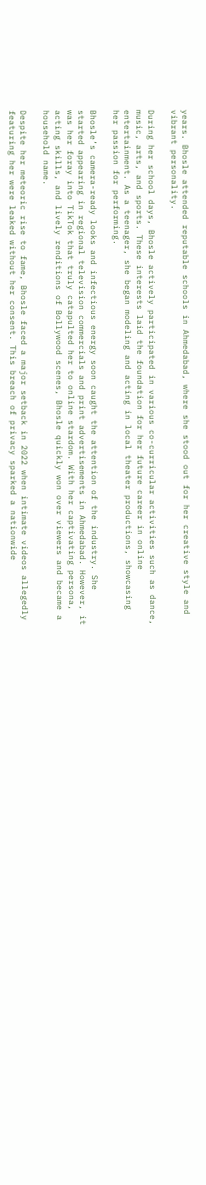years. Bhosle attended reputable schools in Ahmedabad, where she stood out for her creative style and vibrant personality.

During her school days, Bhosle actively participated in various co-curricular activities such as dance, music, arts, and sports. These interests laid the foundation for her future career in online entertainment. As a teenager, she began modeling and acting in local theater productions, showcasing her passion for performing.

Bhosle’s camera-ready looks and infectious energy soon caught the attention of the industry. She started appearing in regional television commercials and print advertisements in Ahmedabad. However, it was her foray into TikTok that truly catapulted her to online stardom. With her captivating persona, acting skills, and lively renditions of Bollywood scenes, Bhosle quickly won over viewers and became a household name.

Despite her meteoric rise to fame, Bhosle faced a major setback in 2022 when intimate videos allegedly featuring her were leaked without her consent. This breach of privacy sparked a nationwide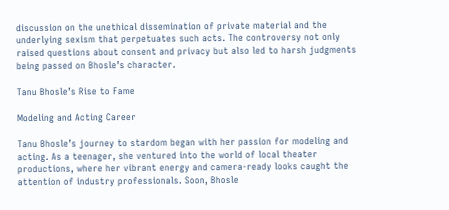discussion on the unethical dissemination of private material and the underlying sexism that perpetuates such acts. The controversy not only raised questions about consent and privacy but also led to harsh judgments being passed on Bhosle’s character.

Tanu Bhosle’s Rise to Fame

Modeling and Acting Career

Tanu Bhosle’s journey to stardom began with her passion for modeling and acting. As a teenager, she ventured into the world of local theater productions, where her vibrant energy and camera-ready looks caught the attention of industry professionals. Soon, Bhosle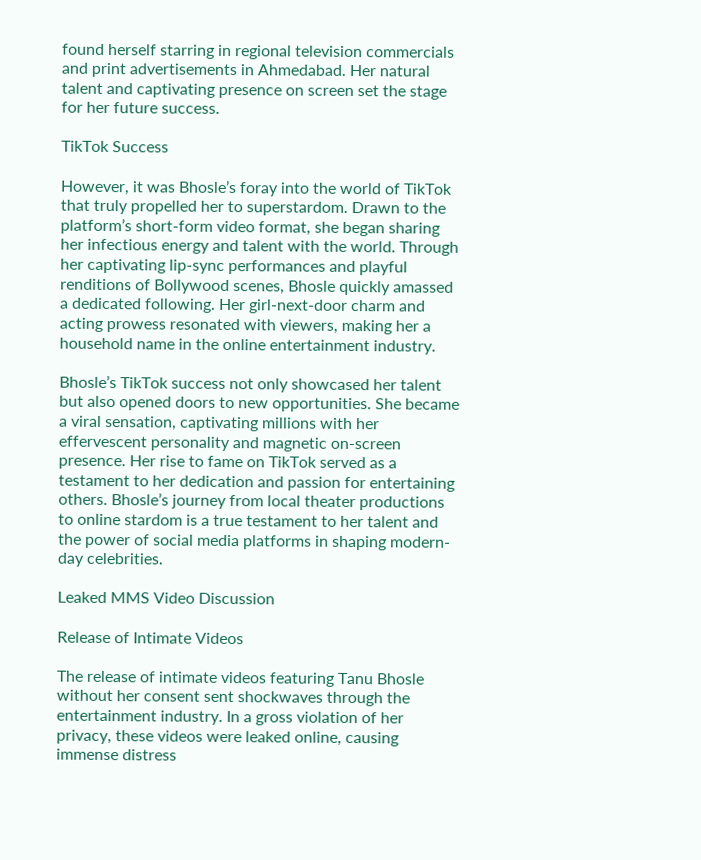found herself starring in regional television commercials and print advertisements in Ahmedabad. Her natural talent and captivating presence on screen set the stage for her future success.

TikTok Success

However, it was Bhosle’s foray into the world of TikTok that truly propelled her to superstardom. Drawn to the platform’s short-form video format, she began sharing her infectious energy and talent with the world. Through her captivating lip-sync performances and playful renditions of Bollywood scenes, Bhosle quickly amassed a dedicated following. Her girl-next-door charm and acting prowess resonated with viewers, making her a household name in the online entertainment industry.

Bhosle’s TikTok success not only showcased her talent but also opened doors to new opportunities. She became a viral sensation, captivating millions with her effervescent personality and magnetic on-screen presence. Her rise to fame on TikTok served as a testament to her dedication and passion for entertaining others. Bhosle’s journey from local theater productions to online stardom is a true testament to her talent and the power of social media platforms in shaping modern-day celebrities.

Leaked MMS Video Discussion

Release of Intimate Videos

The release of intimate videos featuring Tanu Bhosle without her consent sent shockwaves through the entertainment industry. In a gross violation of her privacy, these videos were leaked online, causing immense distress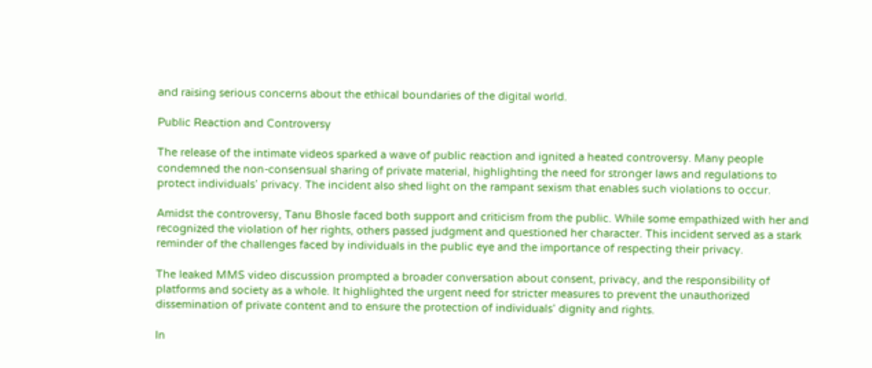and raising serious concerns about the ethical boundaries of the digital world.

Public Reaction and Controversy

The release of the intimate videos sparked a wave of public reaction and ignited a heated controversy. Many people condemned the non-consensual sharing of private material, highlighting the need for stronger laws and regulations to protect individuals’ privacy. The incident also shed light on the rampant sexism that enables such violations to occur.

Amidst the controversy, Tanu Bhosle faced both support and criticism from the public. While some empathized with her and recognized the violation of her rights, others passed judgment and questioned her character. This incident served as a stark reminder of the challenges faced by individuals in the public eye and the importance of respecting their privacy.

The leaked MMS video discussion prompted a broader conversation about consent, privacy, and the responsibility of platforms and society as a whole. It highlighted the urgent need for stricter measures to prevent the unauthorized dissemination of private content and to ensure the protection of individuals’ dignity and rights.

In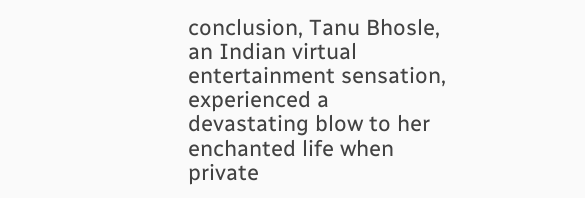conclusion, Tanu Bhosle, an Indian virtual entertainment sensation, experienced a devastating blow to her enchanted life when private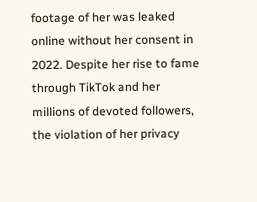footage of her was leaked online without her consent in 2022. Despite her rise to fame through TikTok and her millions of devoted followers, the violation of her privacy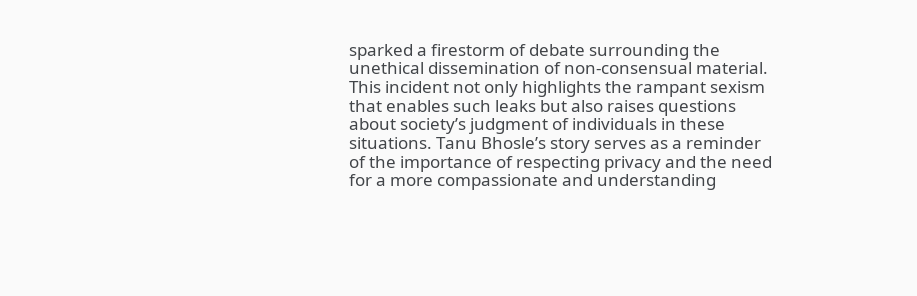sparked a firestorm of debate surrounding the unethical dissemination of non-consensual material. This incident not only highlights the rampant sexism that enables such leaks but also raises questions about society’s judgment of individuals in these situations. Tanu Bhosle’s story serves as a reminder of the importance of respecting privacy and the need for a more compassionate and understanding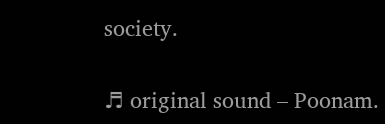society.


♬ original sound – Poonam.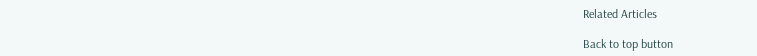Related Articles

Back to top button